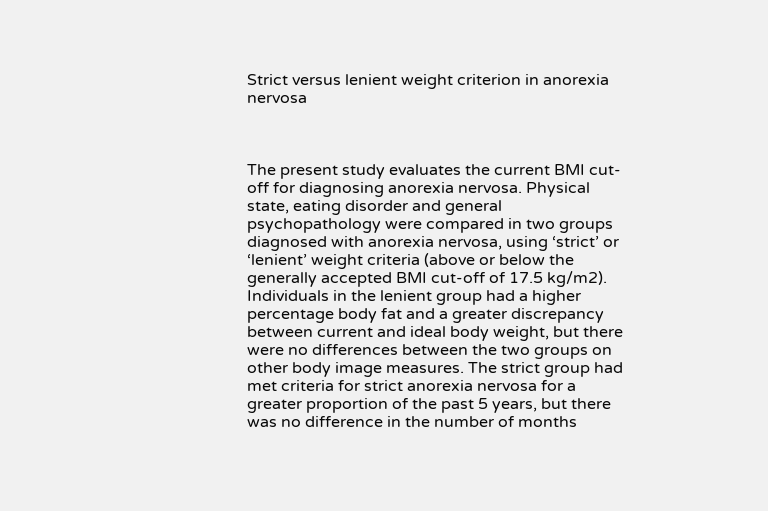Strict versus lenient weight criterion in anorexia nervosa



The present study evaluates the current BMI cut-off for diagnosing anorexia nervosa. Physical state, eating disorder and general psychopathology were compared in two groups diagnosed with anorexia nervosa, using ‘strict’ or ‘lenient’ weight criteria (above or below the generally accepted BMI cut-off of 17.5 kg/m2). Individuals in the lenient group had a higher percentage body fat and a greater discrepancy between current and ideal body weight, but there were no differences between the two groups on other body image measures. The strict group had met criteria for strict anorexia nervosa for a greater proportion of the past 5 years, but there was no difference in the number of months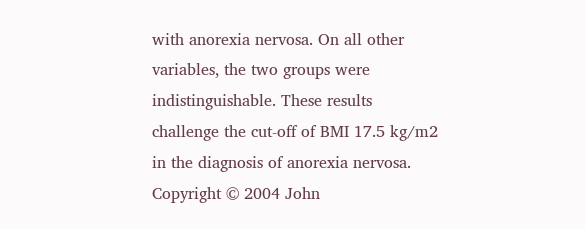with anorexia nervosa. On all other variables, the two groups were indistinguishable. These results challenge the cut-off of BMI 17.5 kg/m2 in the diagnosis of anorexia nervosa. Copyright © 2004 John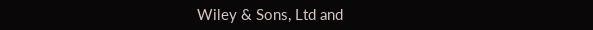Wiley & Sons, Ltd and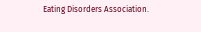Eating Disorders Association.